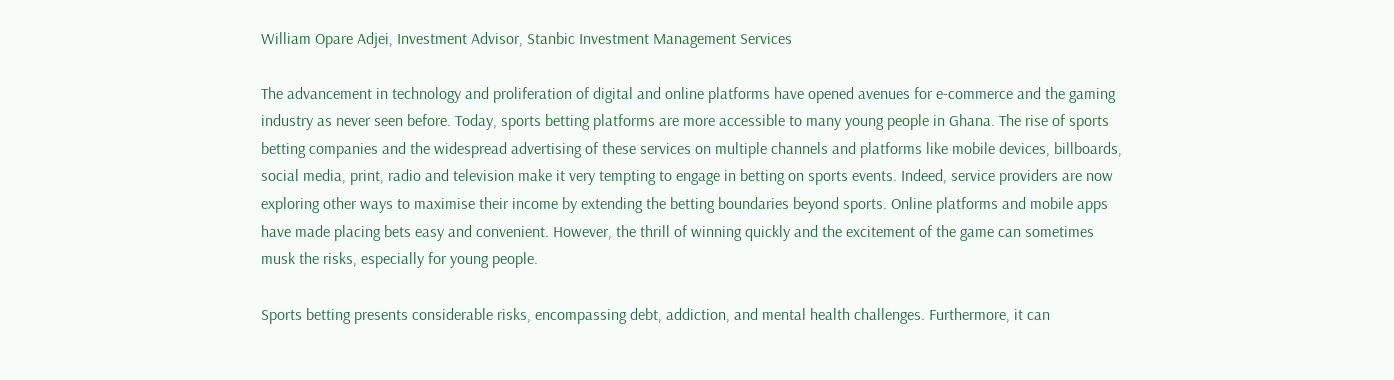William Opare Adjei, Investment Advisor, Stanbic Investment Management Services

The advancement in technology and proliferation of digital and online platforms have opened avenues for e-commerce and the gaming industry as never seen before. Today, sports betting platforms are more accessible to many young people in Ghana. The rise of sports betting companies and the widespread advertising of these services on multiple channels and platforms like mobile devices, billboards, social media, print, radio and television make it very tempting to engage in betting on sports events. Indeed, service providers are now exploring other ways to maximise their income by extending the betting boundaries beyond sports. Online platforms and mobile apps have made placing bets easy and convenient. However, the thrill of winning quickly and the excitement of the game can sometimes musk the risks, especially for young people.

Sports betting presents considerable risks, encompassing debt, addiction, and mental health challenges. Furthermore, it can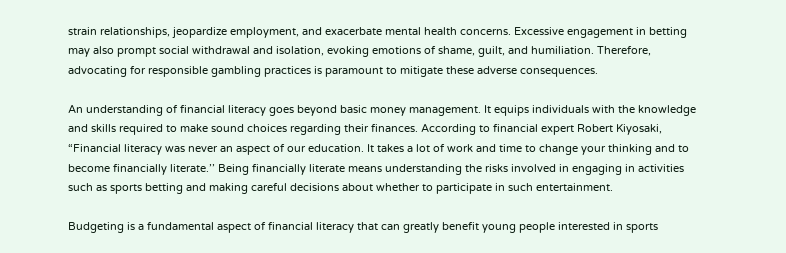strain relationships, jeopardize employment, and exacerbate mental health concerns. Excessive engagement in betting may also prompt social withdrawal and isolation, evoking emotions of shame, guilt, and humiliation. Therefore, advocating for responsible gambling practices is paramount to mitigate these adverse consequences.

An understanding of financial literacy goes beyond basic money management. It equips individuals with the knowledge and skills required to make sound choices regarding their finances. According to financial expert Robert Kiyosaki, “Financial literacy was never an aspect of our education. It takes a lot of work and time to change your thinking and to become financially literate.’’ Being financially literate means understanding the risks involved in engaging in activities such as sports betting and making careful decisions about whether to participate in such entertainment.

Budgeting is a fundamental aspect of financial literacy that can greatly benefit young people interested in sports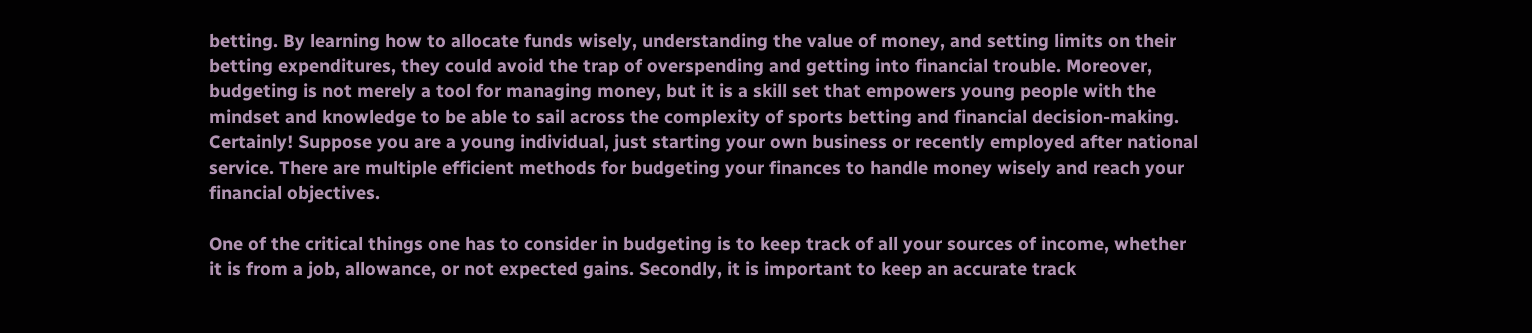betting. By learning how to allocate funds wisely, understanding the value of money, and setting limits on their betting expenditures, they could avoid the trap of overspending and getting into financial trouble. Moreover, budgeting is not merely a tool for managing money, but it is a skill set that empowers young people with the mindset and knowledge to be able to sail across the complexity of sports betting and financial decision-making. Certainly! Suppose you are a young individual, just starting your own business or recently employed after national service. There are multiple efficient methods for budgeting your finances to handle money wisely and reach your financial objectives.

One of the critical things one has to consider in budgeting is to keep track of all your sources of income, whether it is from a job, allowance, or not expected gains. Secondly, it is important to keep an accurate track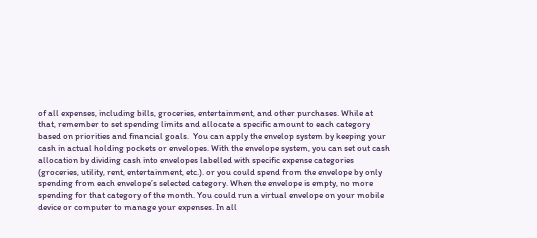of all expenses, including bills, groceries, entertainment, and other purchases. While at that, remember to set spending limits and allocate a specific amount to each category based on priorities and financial goals.  You can apply the envelop system by keeping your cash in actual holding pockets or envelopes. With the envelope system, you can set out cash allocation by dividing cash into envelopes labelled with specific expense categories (groceries, utility, rent, entertainment, etc.). or you could spend from the envelope by only spending from each envelope’s selected category. When the envelope is empty, no more spending for that category of the month. You could run a virtual envelope on your mobile device or computer to manage your expenses. In all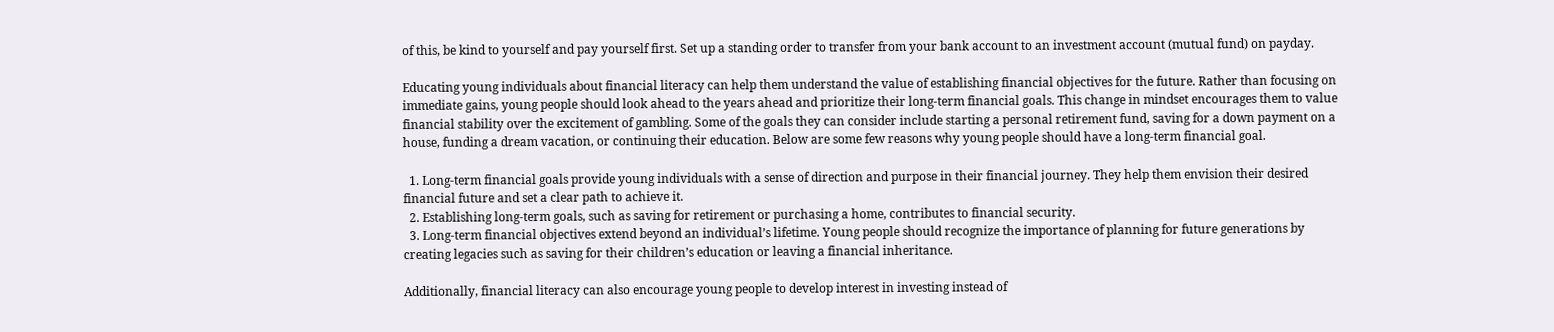of this, be kind to yourself and pay yourself first. Set up a standing order to transfer from your bank account to an investment account (mutual fund) on payday.

Educating young individuals about financial literacy can help them understand the value of establishing financial objectives for the future. Rather than focusing on immediate gains, young people should look ahead to the years ahead and prioritize their long-term financial goals. This change in mindset encourages them to value financial stability over the excitement of gambling. Some of the goals they can consider include starting a personal retirement fund, saving for a down payment on a house, funding a dream vacation, or continuing their education. Below are some few reasons why young people should have a long-term financial goal.

  1. Long-term financial goals provide young individuals with a sense of direction and purpose in their financial journey. They help them envision their desired financial future and set a clear path to achieve it.
  2. Establishing long-term goals, such as saving for retirement or purchasing a home, contributes to financial security.
  3. Long-term financial objectives extend beyond an individual’s lifetime. Young people should recognize the importance of planning for future generations by creating legacies such as saving for their children’s education or leaving a financial inheritance.

Additionally, financial literacy can also encourage young people to develop interest in investing instead of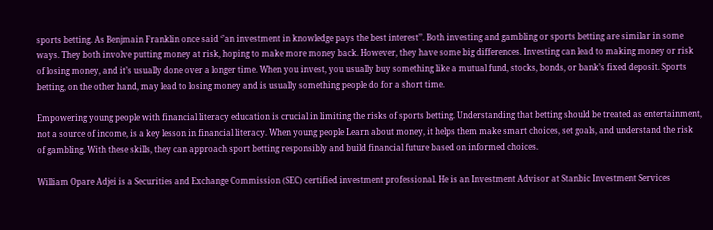sports betting. As Benjmain Franklin once said ‘’an investment in knowledge pays the best interest’’. Both investing and gambling or sports betting are similar in some ways. They both involve putting money at risk, hoping to make more money back. However, they have some big differences. Investing can lead to making money or risk of losing money, and it’s usually done over a longer time. When you invest, you usually buy something like a mutual fund, stocks, bonds, or bank’s fixed deposit. Sports betting, on the other hand, may lead to losing money and is usually something people do for a short time.

Empowering young people with financial literacy education is crucial in limiting the risks of sports betting. Understanding that betting should be treated as entertainment, not a source of income, is a key lesson in financial literacy. When young people Learn about money, it helps them make smart choices, set goals, and understand the risk of gambling. With these skills, they can approach sport betting responsibly and build financial future based on informed choices.

William Opare Adjei is a Securities and Exchange Commission (SEC) certified investment professional. He is an Investment Advisor at Stanbic Investment Services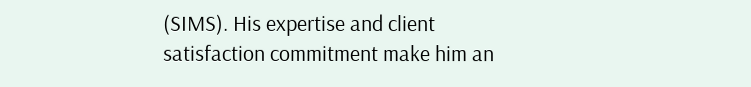(SIMS). His expertise and client satisfaction commitment make him an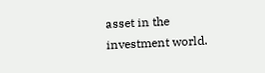asset in the investment world.